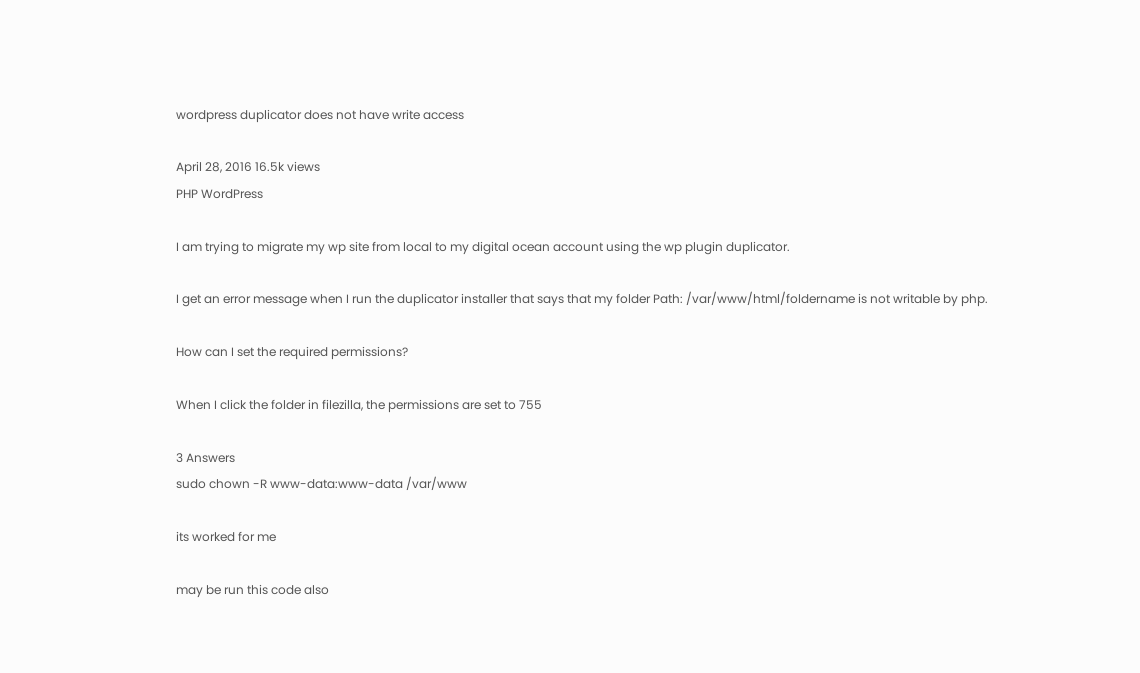wordpress duplicator does not have write access

April 28, 2016 16.5k views
PHP WordPress

I am trying to migrate my wp site from local to my digital ocean account using the wp plugin duplicator.

I get an error message when I run the duplicator installer that says that my folder Path: /var/www/html/foldername is not writable by php.

How can I set the required permissions?

When I click the folder in filezilla, the permissions are set to 755

3 Answers
sudo chown -R www-data:www-data /var/www

its worked for me

may be run this code also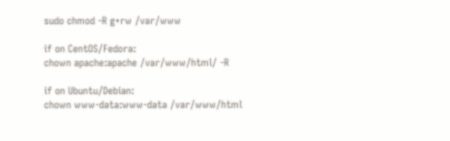sudo chmod -R g+rw /var/www

if on CentOS/Fedora:
chown apache:apache /var/www/html/ -R

if on Ubuntu/Debian:
chown www-data:www-data /var/www/html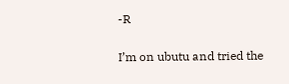-R

I’m on ubutu and tried the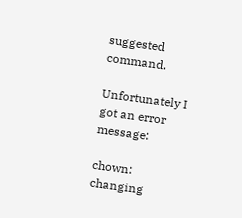suggested command.

Unfortunately I got an error message:

chown: changing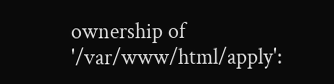ownership of '/var/www/html/apply':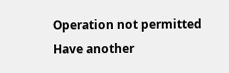Operation not permitted
Have another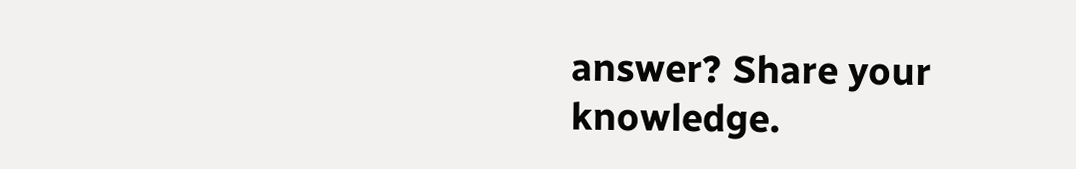answer? Share your knowledge.